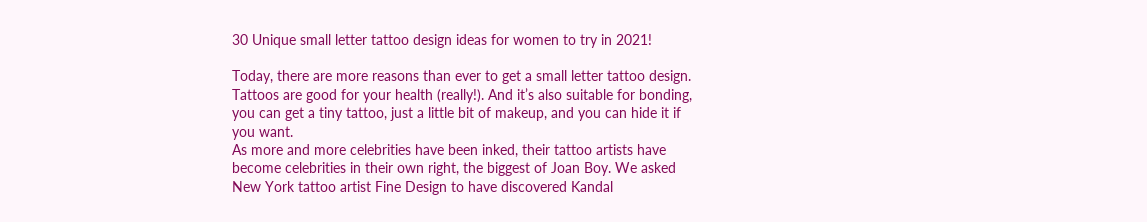30 Unique small letter tattoo design ideas for women to try in 2021!

Today, there are more reasons than ever to get a small letter tattoo design. Tattoos are good for your health (really!). And it’s also suitable for bonding, you can get a tiny tattoo, just a little bit of makeup, and you can hide it if you want.
As more and more celebrities have been inked, their tattoo artists have become celebrities in their own right, the biggest of Joan Boy. We asked New York tattoo artist Fine Design to have discovered Kandal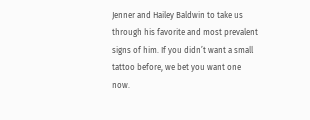Jenner and Hailey Baldwin to take us through his favorite and most prevalent signs of him. If you didn’t want a small tattoo before, we bet you want one now.